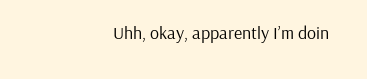Uhh, okay, apparently I’m doin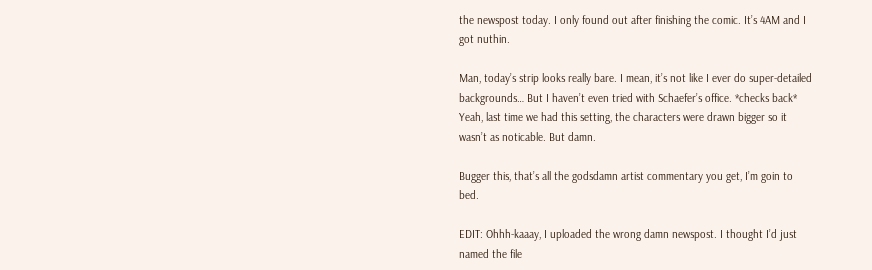the newspost today. I only found out after finishing the comic. It’s 4AM and I got nuthin.

Man, today’s strip looks really bare. I mean, it’s not like I ever do super-detailed backgrounds… But I haven’t even tried with Schaefer’s office. *checks back* Yeah, last time we had this setting, the characters were drawn bigger so it wasn’t as noticable. But damn.

Bugger this, that’s all the godsdamn artist commentary you get, I’m goin to bed.

EDIT: Ohhh-kaaay, I uploaded the wrong damn newspost. I thought I’d just named the file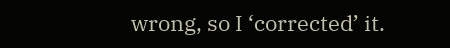wrong, so I ‘corrected’ it.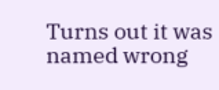Turns out it was named wrong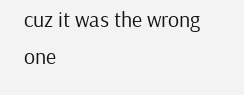cuz it was the wrong one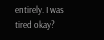entirely. I was tired okay?